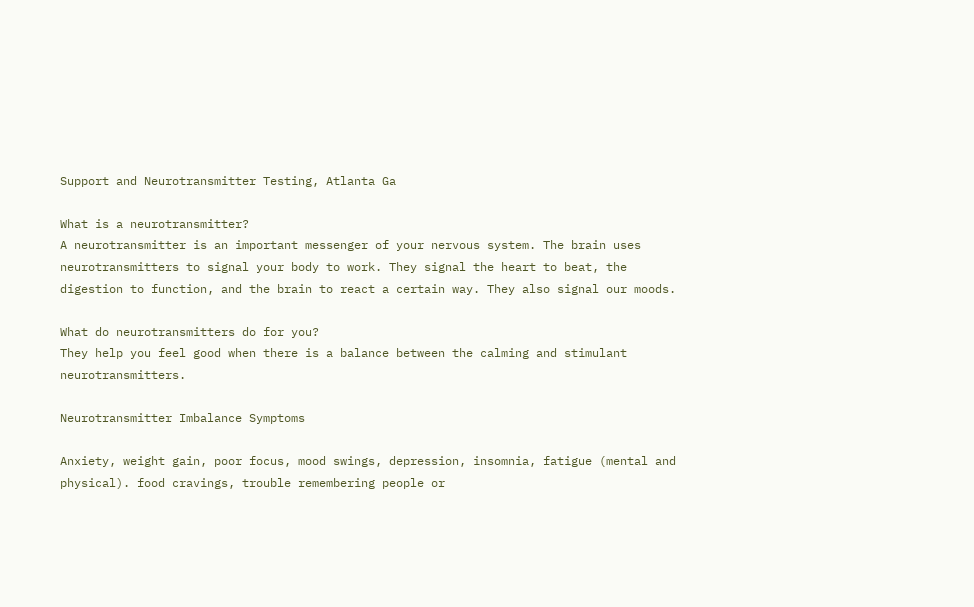Support and Neurotransmitter Testing, Atlanta Ga

What is a neurotransmitter?
A neurotransmitter is an important messenger of your nervous system. The brain uses neurotransmitters to signal your body to work. They signal the heart to beat, the digestion to function, and the brain to react a certain way. They also signal our moods.

What do neurotransmitters do for you?
They help you feel good when there is a balance between the calming and stimulant neurotransmitters.

Neurotransmitter Imbalance Symptoms

Anxiety, weight gain, poor focus, mood swings, depression, insomnia, fatigue (mental and physical). food cravings, trouble remembering people or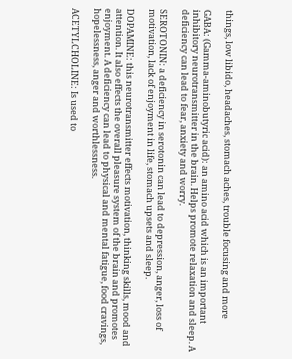things, low libido, headaches, stomach aches, trouble focusing and more

GABA: (Gamma-aminobutyric acid): an amino acid which is an important inhibitory neurotransmitter in the brain. Helps promote relaxation and sleep. A deficiency can lead to fear, anxiety and worry.

SEROTONIN: a deficiency in serotonin can lead to depression, anger, loss of motivation, lack of enjoyment in life, stomach upsets and sleep.

DOPAMINE: this neurotransmitter effects motivation, thinking skills, mood and attention. It also effects the overall pleasure system of the brain and promotes enjoyment. A deficiency can lead to physical and mental fatigue, food cravings, hopelessness, anger and worthlessness.

ACETYLCHOLINE: Is used to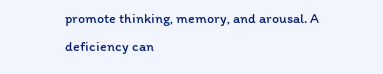promote thinking, memory, and arousal. A deficiency can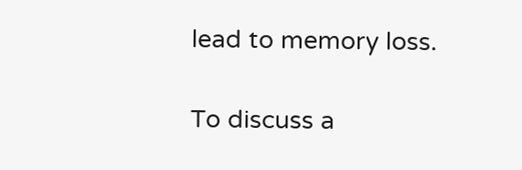lead to memory loss.

To discuss a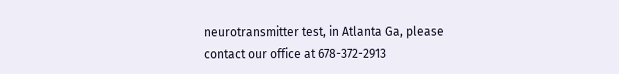neurotransmitter test, in Atlanta Ga, please contact our office at 678-372-2913